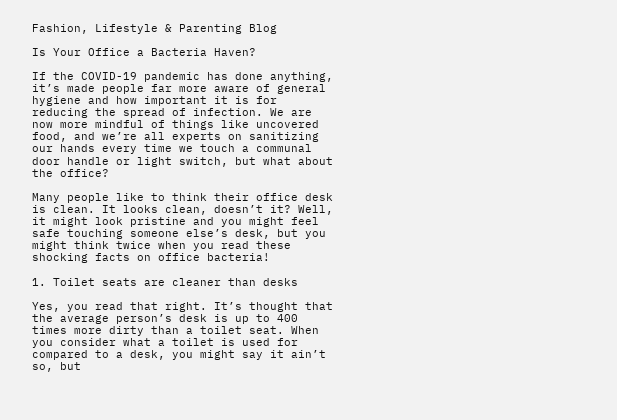Fashion, Lifestyle & Parenting Blog

Is Your Office a Bacteria Haven?

If the COVID-19 pandemic has done anything, it’s made people far more aware of general hygiene and how important it is for reducing the spread of infection. We are now more mindful of things like uncovered food, and we’re all experts on sanitizing our hands every time we touch a communal door handle or light switch, but what about the office?

Many people like to think their office desk is clean. It looks clean, doesn’t it? Well, it might look pristine and you might feel safe touching someone else’s desk, but you might think twice when you read these shocking facts on office bacteria!

1. Toilet seats are cleaner than desks

Yes, you read that right. It’s thought that the average person’s desk is up to 400 times more dirty than a toilet seat. When you consider what a toilet is used for compared to a desk, you might say it ain’t so, but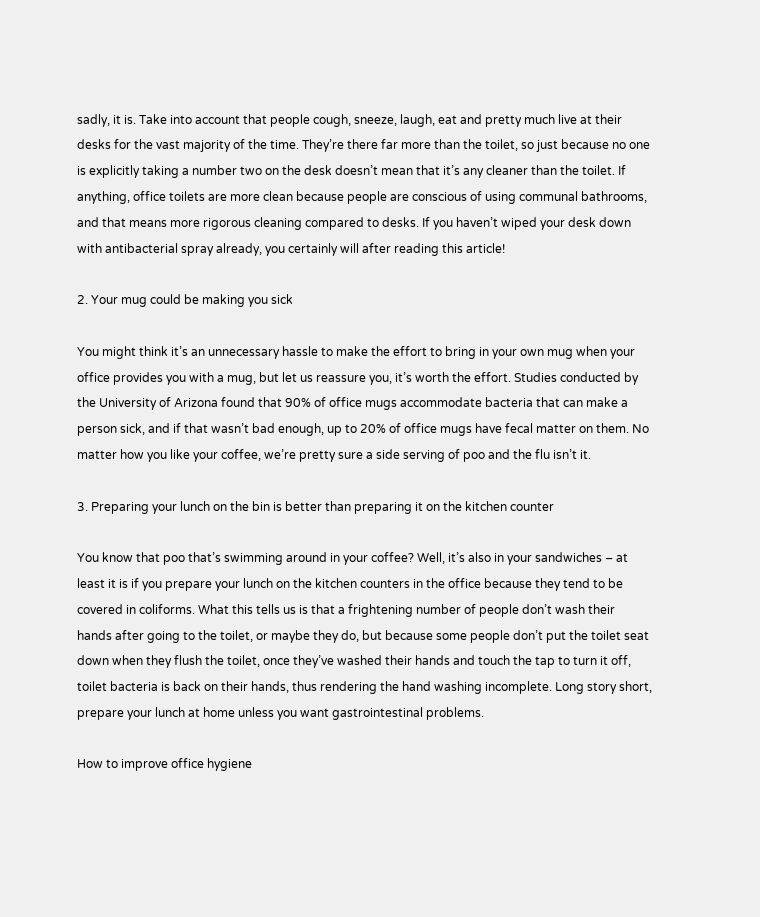sadly, it is. Take into account that people cough, sneeze, laugh, eat and pretty much live at their desks for the vast majority of the time. They’re there far more than the toilet, so just because no one is explicitly taking a number two on the desk doesn’t mean that it’s any cleaner than the toilet. If anything, office toilets are more clean because people are conscious of using communal bathrooms, and that means more rigorous cleaning compared to desks. If you haven’t wiped your desk down with antibacterial spray already, you certainly will after reading this article!

2. Your mug could be making you sick

You might think it’s an unnecessary hassle to make the effort to bring in your own mug when your office provides you with a mug, but let us reassure you, it’s worth the effort. Studies conducted by the University of Arizona found that 90% of office mugs accommodate bacteria that can make a person sick, and if that wasn’t bad enough, up to 20% of office mugs have fecal matter on them. No matter how you like your coffee, we’re pretty sure a side serving of poo and the flu isn’t it.

3. Preparing your lunch on the bin is better than preparing it on the kitchen counter

You know that poo that’s swimming around in your coffee? Well, it’s also in your sandwiches – at least it is if you prepare your lunch on the kitchen counters in the office because they tend to be covered in coliforms. What this tells us is that a frightening number of people don’t wash their hands after going to the toilet, or maybe they do, but because some people don’t put the toilet seat down when they flush the toilet, once they’ve washed their hands and touch the tap to turn it off, toilet bacteria is back on their hands, thus rendering the hand washing incomplete. Long story short, prepare your lunch at home unless you want gastrointestinal problems.

How to improve office hygiene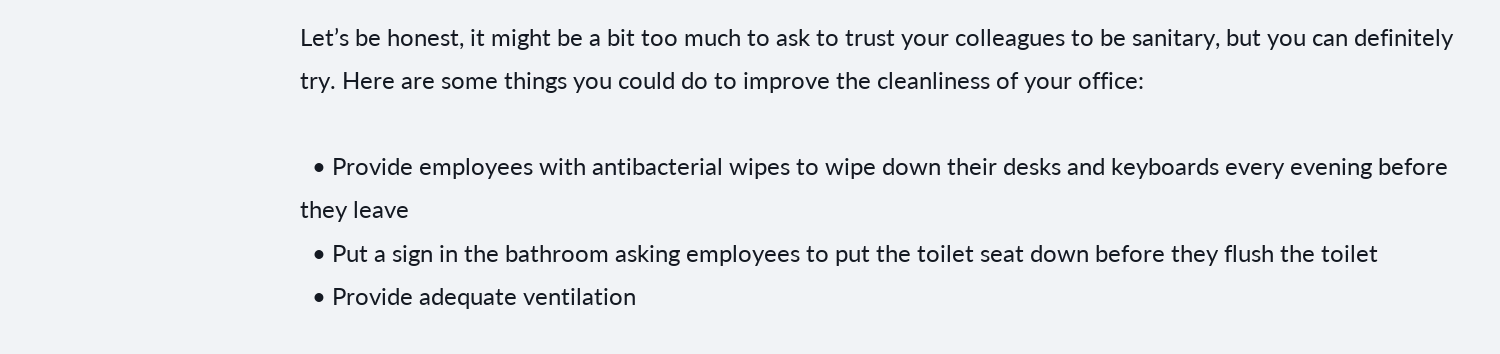Let’s be honest, it might be a bit too much to ask to trust your colleagues to be sanitary, but you can definitely try. Here are some things you could do to improve the cleanliness of your office:

  • Provide employees with antibacterial wipes to wipe down their desks and keyboards every evening before they leave
  • Put a sign in the bathroom asking employees to put the toilet seat down before they flush the toilet
  • Provide adequate ventilation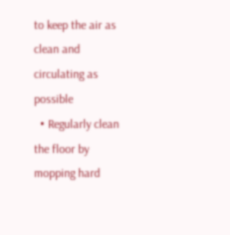to keep the air as clean and circulating as possible
  • Regularly clean the floor by mopping hard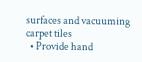surfaces and vacuuming carpet tiles
  • Provide hand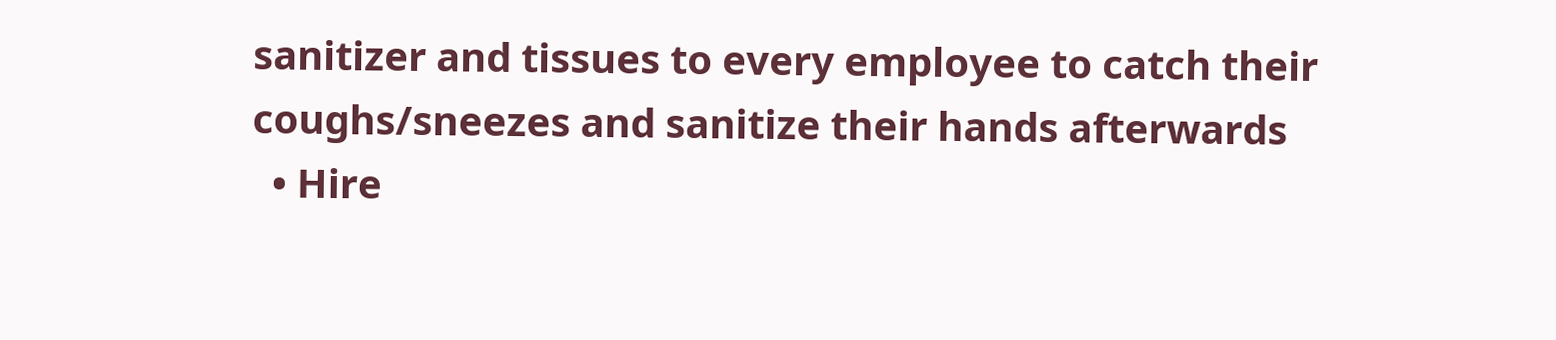sanitizer and tissues to every employee to catch their coughs/sneezes and sanitize their hands afterwards
  • Hire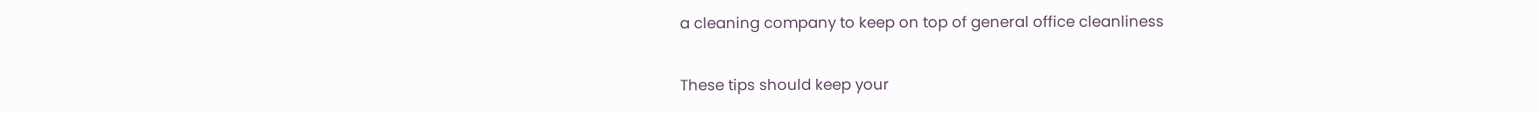a cleaning company to keep on top of general office cleanliness

These tips should keep your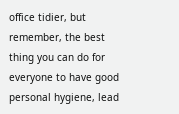office tidier, but remember, the best thing you can do for everyone to have good personal hygiene, lead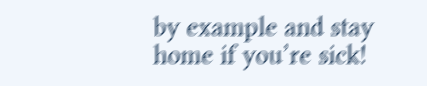by example and stay home if you’re sick!